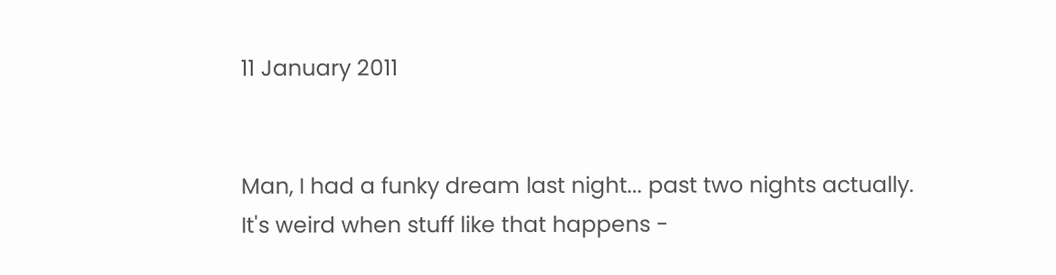11 January 2011


Man, I had a funky dream last night... past two nights actually.  It's weird when stuff like that happens -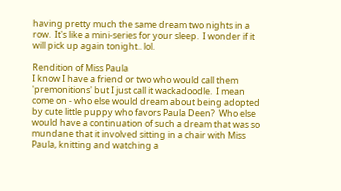having pretty much the same dream two nights in a row.  It's like a mini-series for your sleep.  I wonder if it will pick up again tonight.. lol.

Rendition of Miss Paula
I know I have a friend or two who would call them 'premonitions' but I just call it wackadoodle.  I mean come on - who else would dream about being adopted by cute little puppy who favors Paula Deen?  Who else would have a continuation of such a dream that was so mundane that it involved sitting in a chair with Miss Paula, knitting and watching a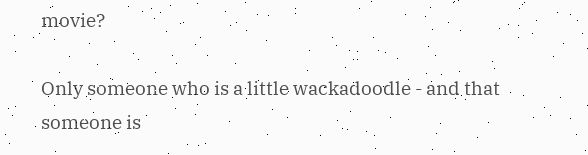movie?

Only someone who is a little wackadoodle - and that someone is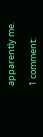apparently me.

1 comment: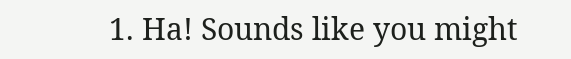1. Ha! Sounds like you might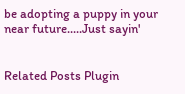be adopting a puppy in your near future.....Just sayin'


Related Posts Plugin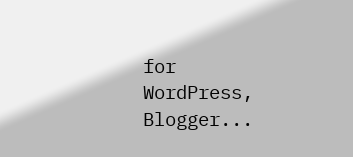for WordPress, Blogger...